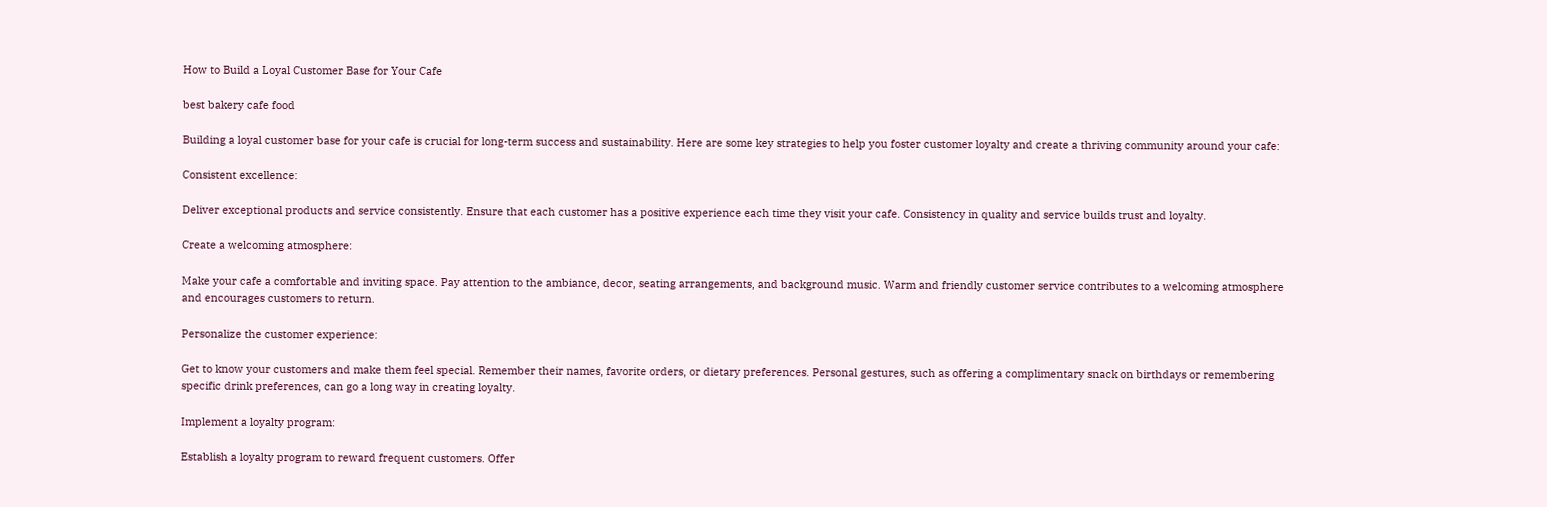How to Build a Loyal Customer Base for Your Cafe

best bakery cafe food

Building a loyal customer base for your cafe is crucial for long-term success and sustainability. Here are some key strategies to help you foster customer loyalty and create a thriving community around your cafe:

Consistent excellence:

Deliver exceptional products and service consistently. Ensure that each customer has a positive experience each time they visit your cafe. Consistency in quality and service builds trust and loyalty.

Create a welcoming atmosphere:

Make your cafe a comfortable and inviting space. Pay attention to the ambiance, decor, seating arrangements, and background music. Warm and friendly customer service contributes to a welcoming atmosphere and encourages customers to return.

Personalize the customer experience:

Get to know your customers and make them feel special. Remember their names, favorite orders, or dietary preferences. Personal gestures, such as offering a complimentary snack on birthdays or remembering specific drink preferences, can go a long way in creating loyalty.

Implement a loyalty program:

Establish a loyalty program to reward frequent customers. Offer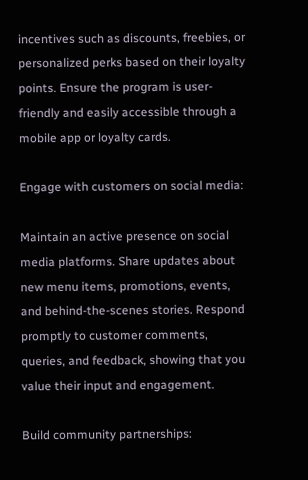incentives such as discounts, freebies, or personalized perks based on their loyalty points. Ensure the program is user-friendly and easily accessible through a mobile app or loyalty cards.

Engage with customers on social media:

Maintain an active presence on social media platforms. Share updates about new menu items, promotions, events, and behind-the-scenes stories. Respond promptly to customer comments, queries, and feedback, showing that you value their input and engagement.

Build community partnerships: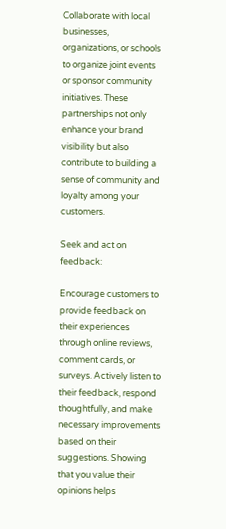Collaborate with local businesses, organizations, or schools to organize joint events or sponsor community initiatives. These partnerships not only enhance your brand visibility but also contribute to building a sense of community and loyalty among your customers.

Seek and act on feedback:

Encourage customers to provide feedback on their experiences through online reviews, comment cards, or surveys. Actively listen to their feedback, respond thoughtfully, and make necessary improvements based on their suggestions. Showing that you value their opinions helps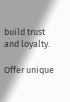build trust and loyalty.

Offer unique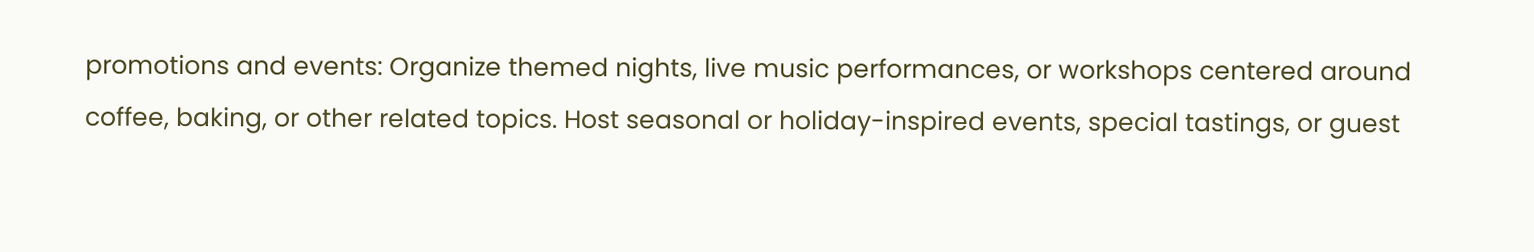promotions and events: Organize themed nights, live music performances, or workshops centered around coffee, baking, or other related topics. Host seasonal or holiday-inspired events, special tastings, or guest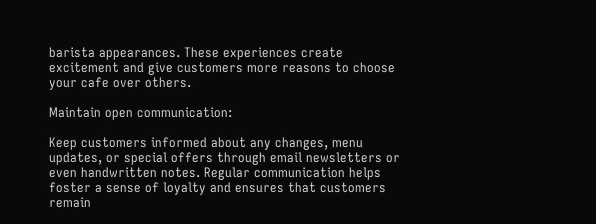barista appearances. These experiences create excitement and give customers more reasons to choose your cafe over others.

Maintain open communication:

Keep customers informed about any changes, menu updates, or special offers through email newsletters or even handwritten notes. Regular communication helps foster a sense of loyalty and ensures that customers remain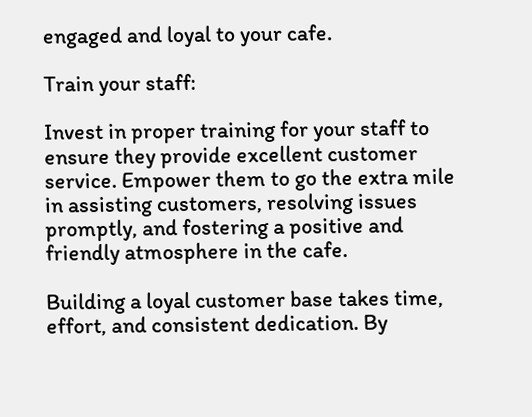engaged and loyal to your cafe.

Train your staff:

Invest in proper training for your staff to ensure they provide excellent customer service. Empower them to go the extra mile in assisting customers, resolving issues promptly, and fostering a positive and friendly atmosphere in the cafe.

Building a loyal customer base takes time, effort, and consistent dedication. By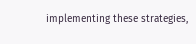implementing these strategies,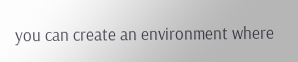you can create an environment where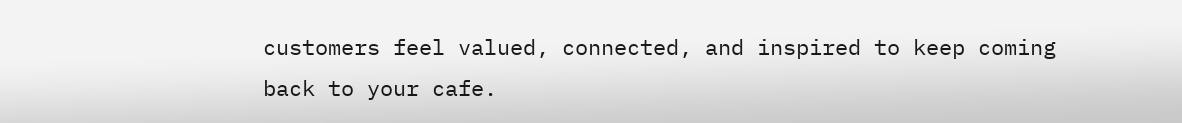customers feel valued, connected, and inspired to keep coming back to your cafe.